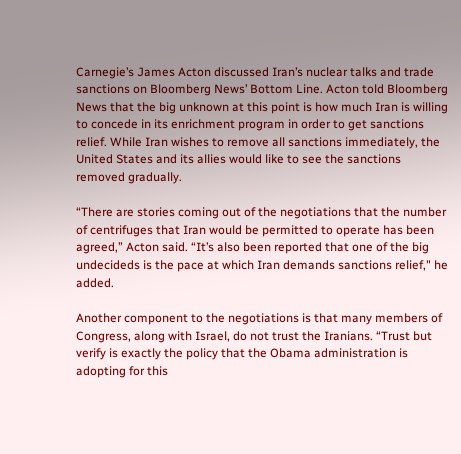Carnegie’s James Acton discussed Iran’s nuclear talks and trade sanctions on Bloomberg News’ Bottom Line. Acton told Bloomberg News that the big unknown at this point is how much Iran is willing to concede in its enrichment program in order to get sanctions relief. While Iran wishes to remove all sanctions immediately, the United States and its allies would like to see the sanctions removed gradually.

“There are stories coming out of the negotiations that the number of centrifuges that Iran would be permitted to operate has been agreed,” Acton said. “It’s also been reported that one of the big undecideds is the pace at which Iran demands sanctions relief," he added.

Another component to the negotiations is that many members of Congress, along with Israel, do not trust the Iranians. “Trust but verify is exactly the policy that the Obama administration is adopting for this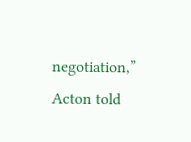negotiation,” Acton told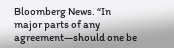Bloomberg News. “In major parts of any agreement—should one be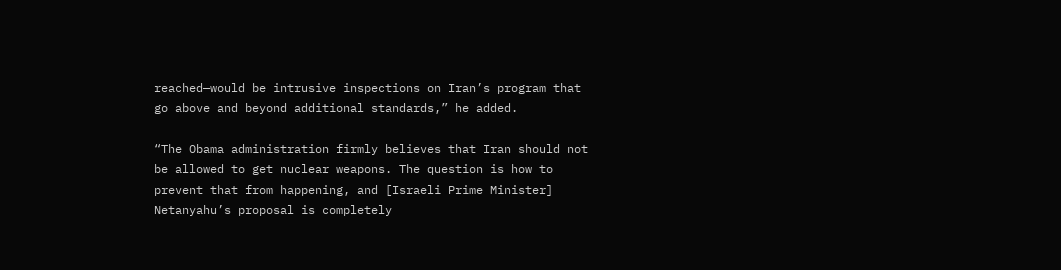reached—would be intrusive inspections on Iran’s program that go above and beyond additional standards,” he added.

“The Obama administration firmly believes that Iran should not be allowed to get nuclear weapons. The question is how to prevent that from happening, and [Israeli Prime Minister] Netanyahu’s proposal is completely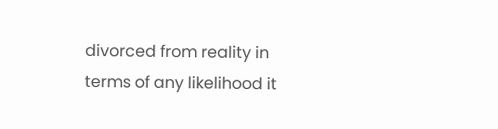divorced from reality in terms of any likelihood it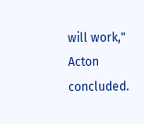will work," Acton concluded.